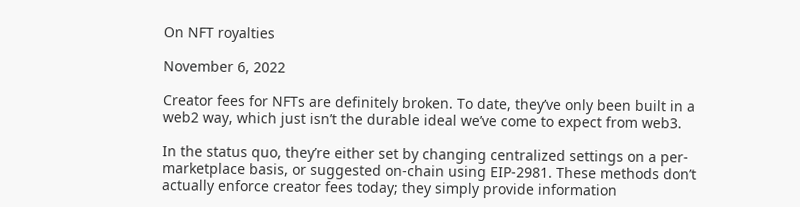On NFT royalties

November 6, 2022

Creator fees for NFTs are definitely broken. To date, they’ve only been built in a web2 way, which just isn’t the durable ideal we’ve come to expect from web3.

In the status quo, they’re either set by changing centralized settings on a per-marketplace basis, or suggested on-chain using EIP-2981. These methods don’t actually enforce creator fees today; they simply provide information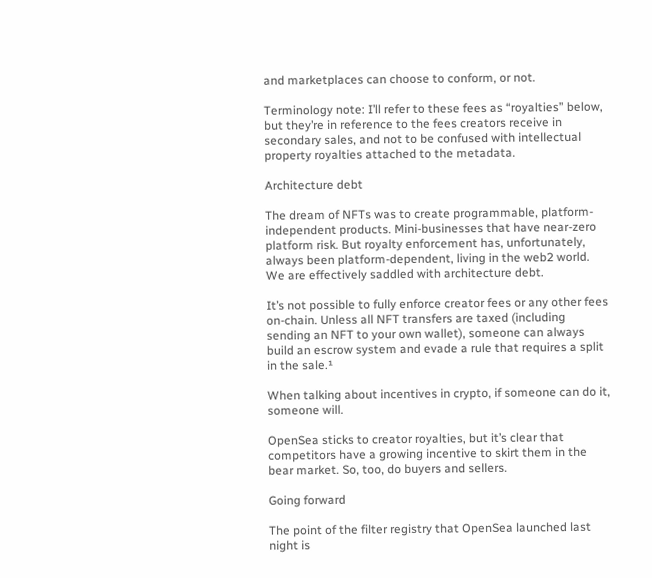and marketplaces can choose to conform, or not.

Terminology note: I’ll refer to these fees as “royalties” below, but they’re in reference to the fees creators receive in secondary sales, and not to be confused with intellectual property royalties attached to the metadata.

Architecture debt

The dream of NFTs was to create programmable, platform-independent products. Mini-businesses that have near-zero platform risk. But royalty enforcement has, unfortunately, always been platform-dependent, living in the web2 world. We are effectively saddled with architecture debt.

It’s not possible to fully enforce creator fees or any other fees on-chain. Unless all NFT transfers are taxed (including sending an NFT to your own wallet), someone can always build an escrow system and evade a rule that requires a split in the sale.¹

When talking about incentives in crypto, if someone can do it, someone will.

OpenSea sticks to creator royalties, but it’s clear that competitors have a growing incentive to skirt them in the bear market. So, too, do buyers and sellers.

Going forward

The point of the filter registry that OpenSea launched last night is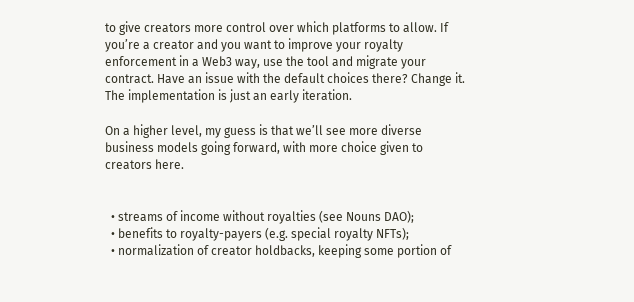to give creators more control over which platforms to allow. If you’re a creator and you want to improve your royalty enforcement in a Web3 way, use the tool and migrate your contract. Have an issue with the default choices there? Change it. The implementation is just an early iteration.

On a higher level, my guess is that we’ll see more diverse business models going forward, with more choice given to creators here.


  • streams of income without royalties (see Nouns DAO);
  • benefits to royalty-payers (e.g. special royalty NFTs);
  • normalization of creator holdbacks, keeping some portion of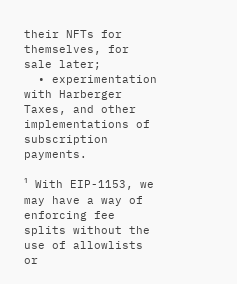their NFTs for themselves, for sale later;
  • experimentation with Harberger Taxes, and other implementations of subscription payments.

¹ With EIP-1153, we may have a way of enforcing fee splits without the use of allowlists or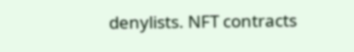denylists. NFT contracts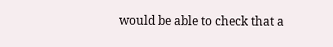would be able to check that a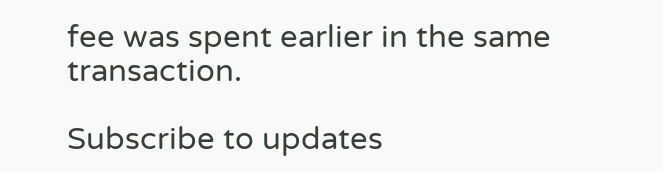fee was spent earlier in the same transaction.

Subscribe to updates